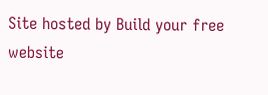Site hosted by Build your free website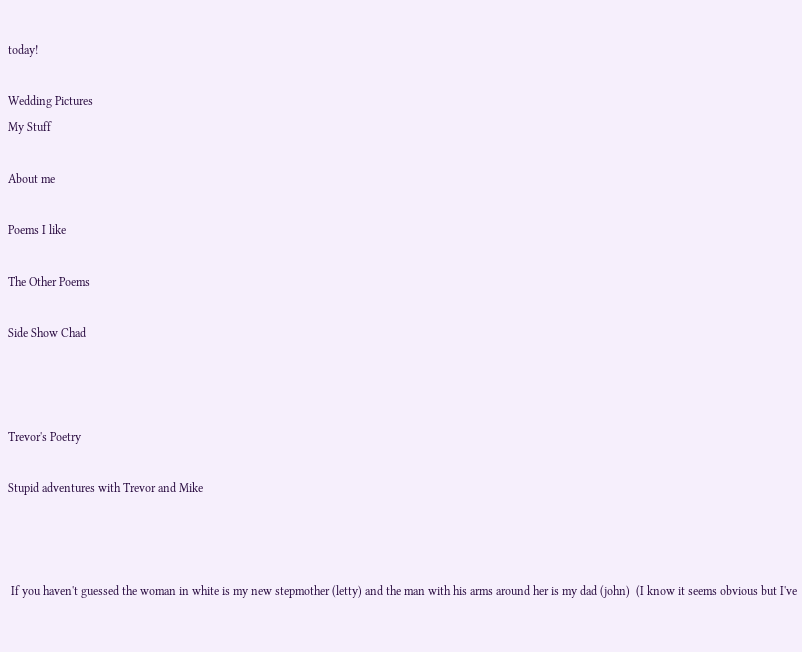today!

Wedding Pictures
My Stuff

About me

Poems I like

The Other Poems

Side Show Chad



Trevor's Poetry

Stupid adventures with Trevor and Mike



 If you haven't guessed the woman in white is my new stepmother (letty) and the man with his arms around her is my dad (john)  (I know it seems obvious but I've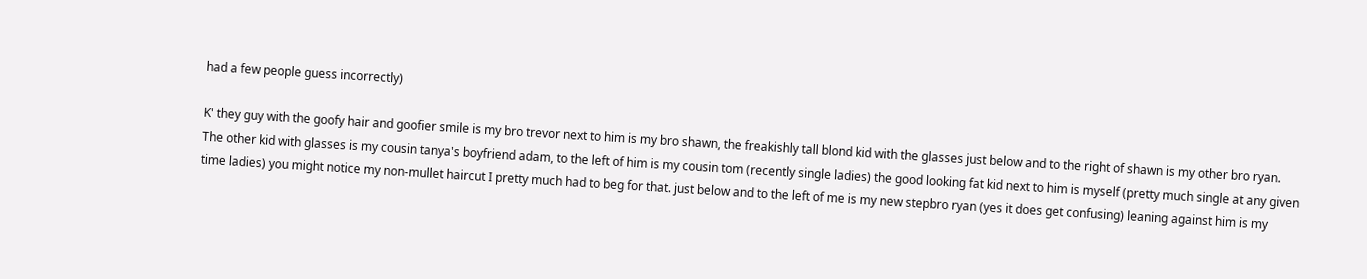had a few people guess incorrectly)

K' they guy with the goofy hair and goofier smile is my bro trevor next to him is my bro shawn, the freakishly tall blond kid with the glasses just below and to the right of shawn is my other bro ryan.  The other kid with glasses is my cousin tanya's boyfriend adam, to the left of him is my cousin tom (recently single ladies) the good looking fat kid next to him is myself (pretty much single at any given time ladies) you might notice my non-mullet haircut I pretty much had to beg for that. just below and to the left of me is my new stepbro ryan (yes it does get confusing) leaning against him is my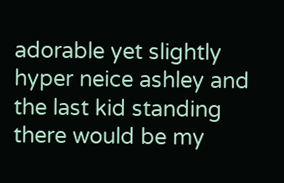adorable yet slightly hyper neice ashley and the last kid standing there would be my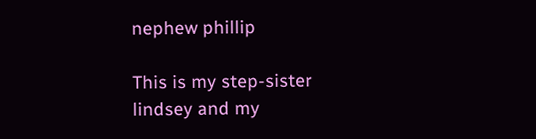nephew phillip

This is my step-sister lindsey and my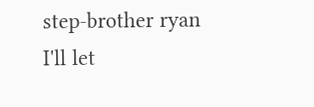step-brother ryan I'll let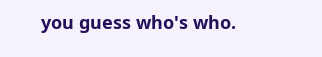you guess who's who.